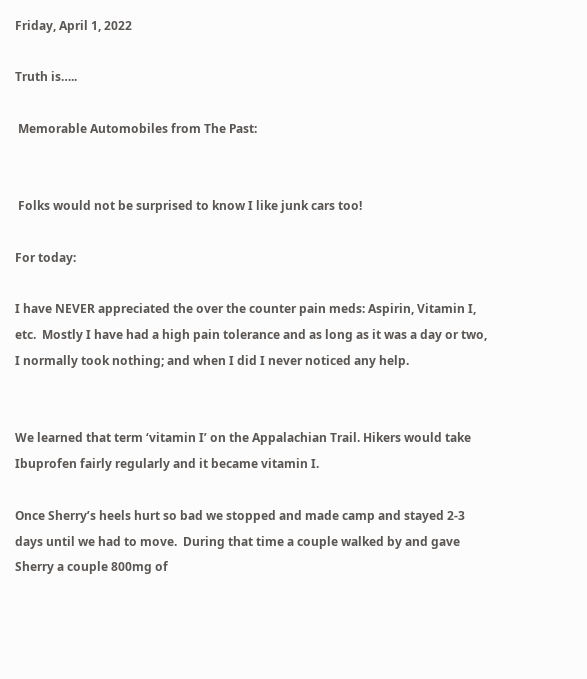Friday, April 1, 2022

Truth is…..

 Memorable Automobiles from The Past:


 Folks would not be surprised to know I like junk cars too!

For today:

I have NEVER appreciated the over the counter pain meds: Aspirin, Vitamin I, etc.  Mostly I have had a high pain tolerance and as long as it was a day or two, I normally took nothing; and when I did I never noticed any help.


We learned that term ‘vitamin I’ on the Appalachian Trail. Hikers would take Ibuprofen fairly regularly and it became vitamin I.

Once Sherry’s heels hurt so bad we stopped and made camp and stayed 2-3 days until we had to move.  During that time a couple walked by and gave Sherry a couple 800mg of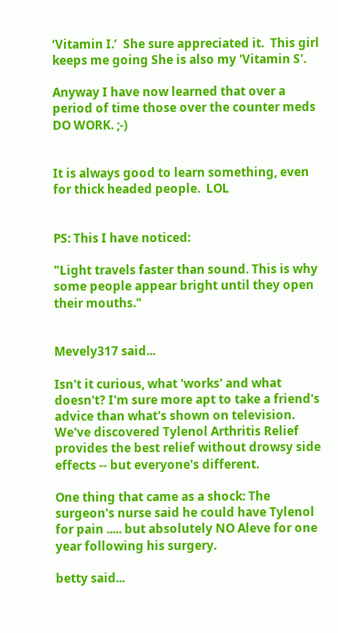‘Vitamin I.’  She sure appreciated it.  This girl keeps me going She is also my 'Vitamin S'.

Anyway I have now learned that over a period of time those over the counter meds DO WORK. ;-)


It is always good to learn something, even for thick headed people.  LOL


PS: This I have noticed:

"Light travels faster than sound. This is why some people appear bright until they open their mouths."


Mevely317 said...

Isn't it curious, what 'works' and what doesn't? I'm sure more apt to take a friend's advice than what's shown on television. We've discovered Tylenol Arthritis Relief provides the best relief without drowsy side effects -- but everyone's different.

One thing that came as a shock: The surgeon's nurse said he could have Tylenol for pain ..... but absolutely NO Aleve for one year following his surgery.

betty said...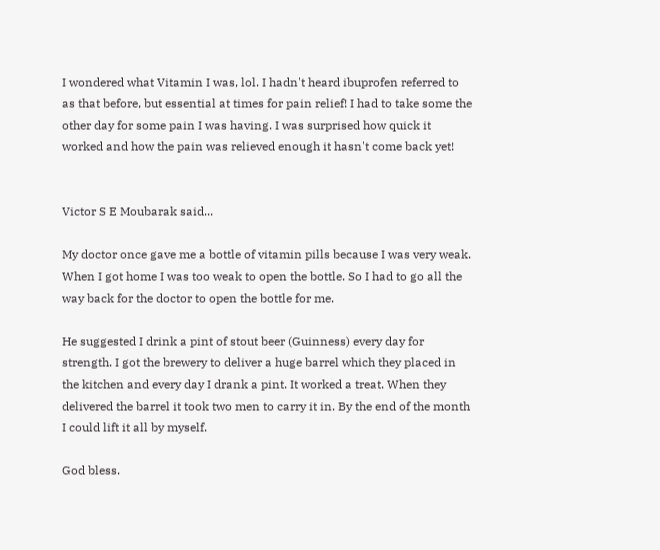I wondered what Vitamin I was, lol. I hadn't heard ibuprofen referred to as that before, but essential at times for pain relief! I had to take some the other day for some pain I was having. I was surprised how quick it worked and how the pain was relieved enough it hasn't come back yet!


Victor S E Moubarak said...

My doctor once gave me a bottle of vitamin pills because I was very weak. When I got home I was too weak to open the bottle. So I had to go all the way back for the doctor to open the bottle for me.

He suggested I drink a pint of stout beer (Guinness) every day for strength. I got the brewery to deliver a huge barrel which they placed in the kitchen and every day I drank a pint. It worked a treat. When they delivered the barrel it took two men to carry it in. By the end of the month I could lift it all by myself.

God bless.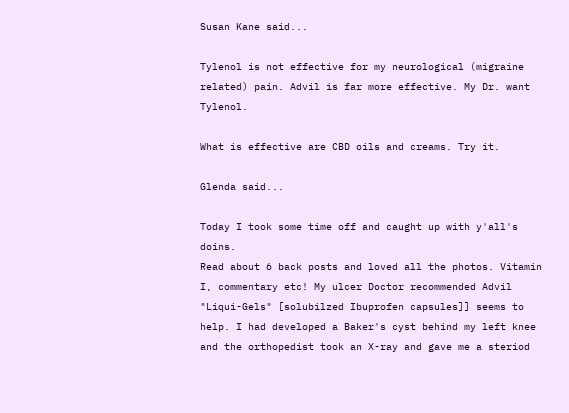Susan Kane said...

Tylenol is not effective for my neurological (migraine related) pain. Advil is far more effective. My Dr. want Tylenol.

What is effective are CBD oils and creams. Try it.

Glenda said...

Today I took some time off and caught up with y'all's doins.
Read about 6 back posts and loved all the photos. Vitamin I, commentary etc! My ulcer Doctor recommended Advil "Liqui-Gels" [solubilzed Ibuprofen capsules]] seems to help. I had developed a Baker's cyst behind my left knee and the orthopedist took an X-ray and gave me a steriod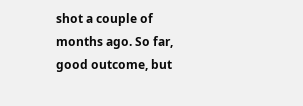shot a couple of months ago. So far, good outcome, but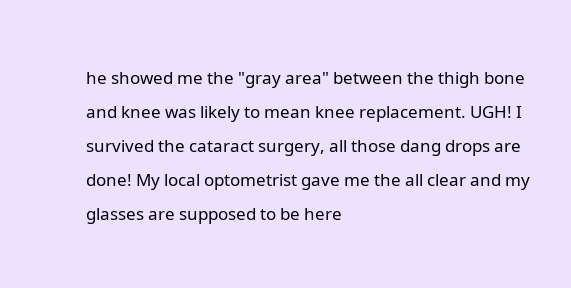he showed me the "gray area" between the thigh bone and knee was likely to mean knee replacement. UGH! I survived the cataract surgery, all those dang drops are done! My local optometrist gave me the all clear and my glasses are supposed to be here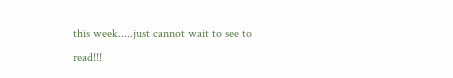this week.....just cannot wait to see to read!!!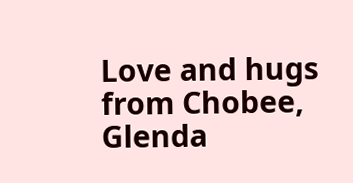Love and hugs from Chobee, Glenda